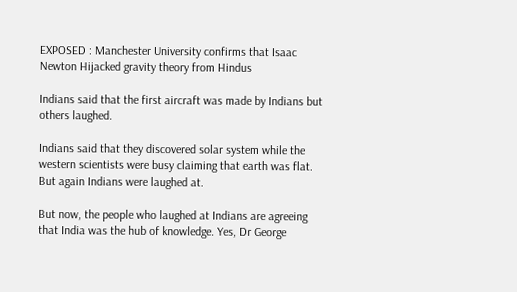EXPOSED : Manchester University confirms that Isaac Newton Hijacked gravity theory from Hindus

Indians said that the first aircraft was made by Indians but others laughed.

Indians said that they discovered solar system while the western scientists were busy claiming that earth was flat. But again Indians were laughed at.

But now, the people who laughed at Indians are agreeing that India was the hub of knowledge. Yes, Dr George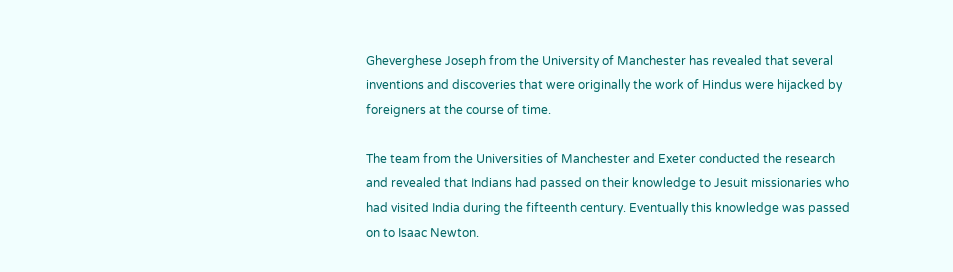Gheverghese Joseph from the University of Manchester has revealed that several inventions and discoveries that were originally the work of Hindus were hijacked by foreigners at the course of time.

The team from the Universities of Manchester and Exeter conducted the research and revealed that Indians had passed on their knowledge to Jesuit missionaries who had visited India during the fifteenth century. Eventually this knowledge was passed on to Isaac Newton.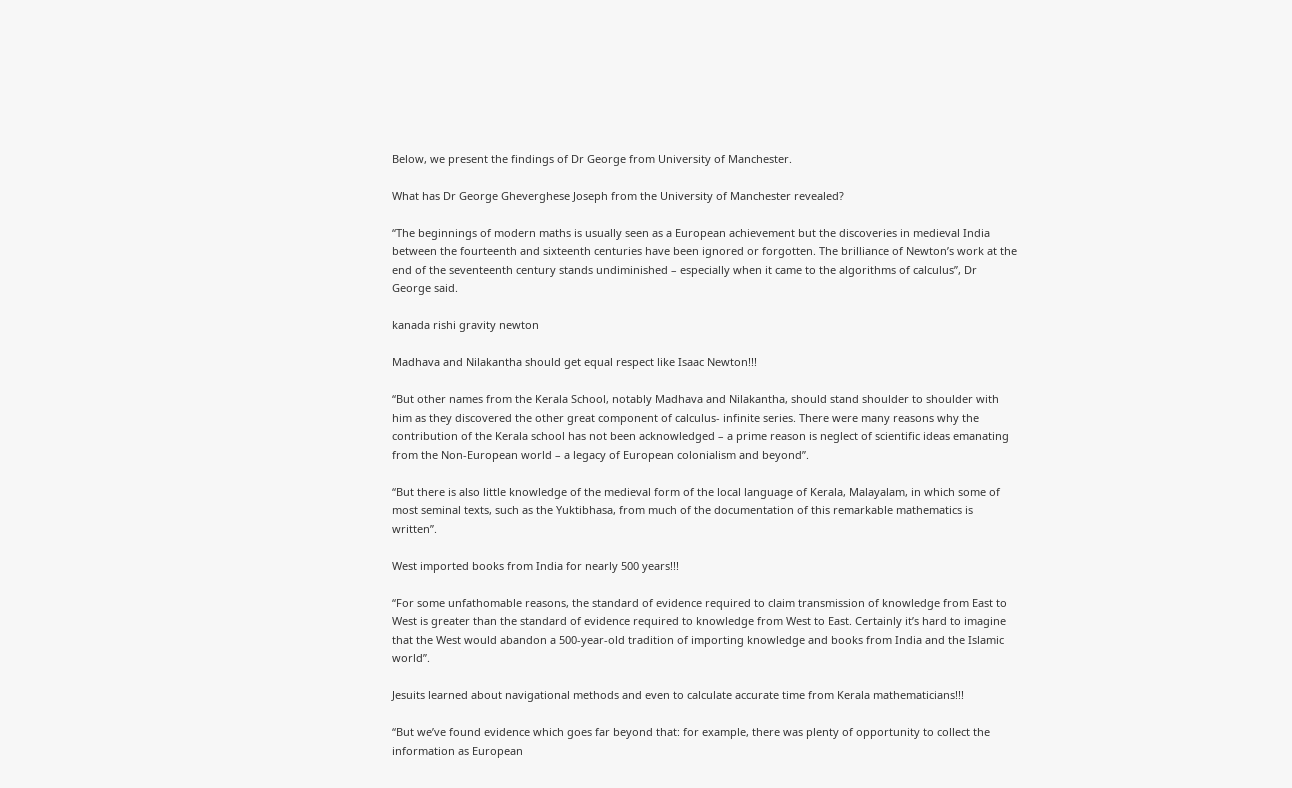Below, we present the findings of Dr George from University of Manchester.

What has Dr George Gheverghese Joseph from the University of Manchester revealed?

“The beginnings of modern maths is usually seen as a European achievement but the discoveries in medieval India between the fourteenth and sixteenth centuries have been ignored or forgotten. The brilliance of Newton’s work at the end of the seventeenth century stands undiminished – especially when it came to the algorithms of calculus”, Dr George said.

kanada rishi gravity newton

Madhava and Nilakantha should get equal respect like Isaac Newton!!!

“But other names from the Kerala School, notably Madhava and Nilakantha, should stand shoulder to shoulder with him as they discovered the other great component of calculus- infinite series. There were many reasons why the contribution of the Kerala school has not been acknowledged – a prime reason is neglect of scientific ideas emanating from the Non-European world – a legacy of European colonialism and beyond”.

“But there is also little knowledge of the medieval form of the local language of Kerala, Malayalam, in which some of most seminal texts, such as the Yuktibhasa, from much of the documentation of this remarkable mathematics is written”.

West imported books from India for nearly 500 years!!!

“For some unfathomable reasons, the standard of evidence required to claim transmission of knowledge from East to West is greater than the standard of evidence required to knowledge from West to East. Certainly it’s hard to imagine that the West would abandon a 500-year-old tradition of importing knowledge and books from India and the Islamic world”.

Jesuits learned about navigational methods and even to calculate accurate time from Kerala mathematicians!!!

“But we’ve found evidence which goes far beyond that: for example, there was plenty of opportunity to collect the information as European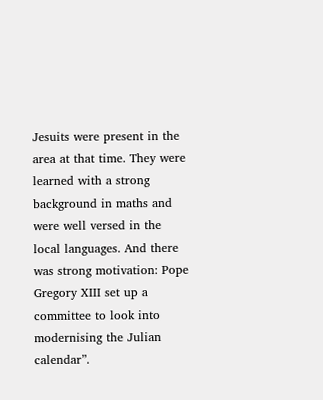Jesuits were present in the area at that time. They were learned with a strong background in maths and were well versed in the local languages. And there was strong motivation: Pope Gregory XIII set up a committee to look into modernising the Julian calendar”.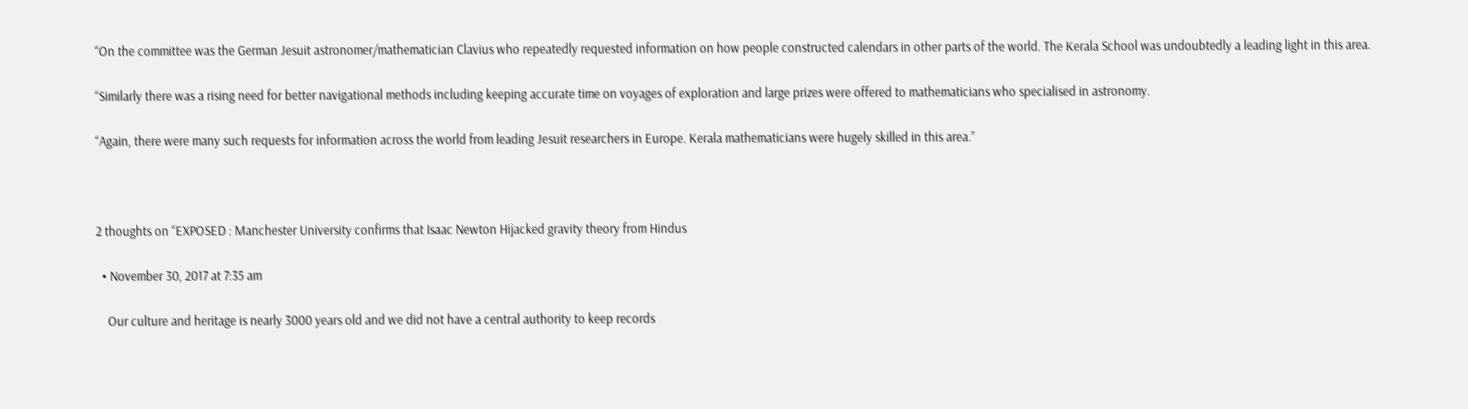“On the committee was the German Jesuit astronomer/mathematician Clavius who repeatedly requested information on how people constructed calendars in other parts of the world. The Kerala School was undoubtedly a leading light in this area.

“Similarly there was a rising need for better navigational methods including keeping accurate time on voyages of exploration and large prizes were offered to mathematicians who specialised in astronomy.

“Again, there were many such requests for information across the world from leading Jesuit researchers in Europe. Kerala mathematicians were hugely skilled in this area.”



2 thoughts on “EXPOSED : Manchester University confirms that Isaac Newton Hijacked gravity theory from Hindus

  • November 30, 2017 at 7:35 am

    Our culture and heritage is nearly 3000 years old and we did not have a central authority to keep records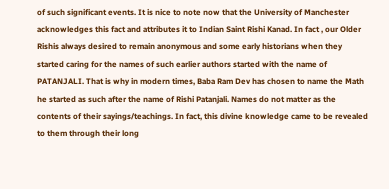of such significant events. It is nice to note now that the University of Manchester acknowledges this fact and attributes it to Indian Saint Rishi Kanad. In fact , our Older Rishis always desired to remain anonymous and some early historians when they started caring for the names of such earlier authors started with the name of PATANJALI. That is why in modern times, Baba Ram Dev has chosen to name the Math he started as such after the name of Rishi Patanjali. Names do not matter as the contents of their sayings/teachings. In fact, this divine knowledge came to be revealed to them through their long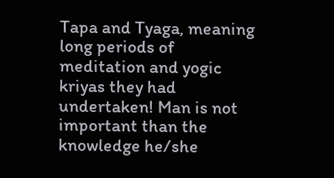Tapa and Tyaga, meaning long periods of meditation and yogic kriyas they had undertaken! Man is not important than the knowledge he/she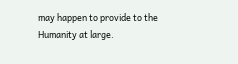may happen to provide to the Humanity at large.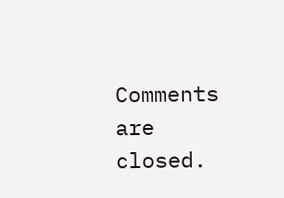Comments are closed.